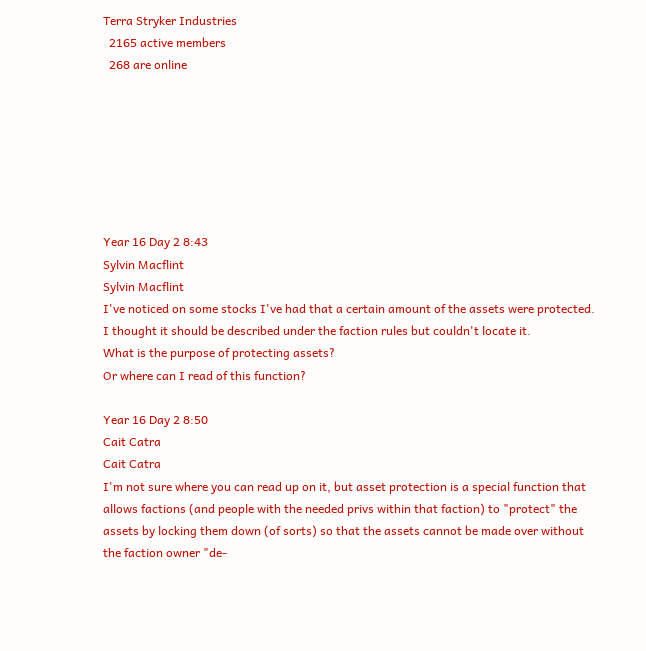Terra Stryker Industries
  2165 active members
  268 are online







Year 16 Day 2 8:43
Sylvin Macflint
Sylvin Macflint
I've noticed on some stocks I've had that a certain amount of the assets were protected.
I thought it should be described under the faction rules but couldn't locate it.
What is the purpose of protecting assets?
Or where can I read of this function?

Year 16 Day 2 8:50
Cait Catra
Cait Catra
I'm not sure where you can read up on it, but asset protection is a special function that allows factions (and people with the needed privs within that faction) to "protect" the assets by locking them down (of sorts) so that the assets cannot be made over without the faction owner "de-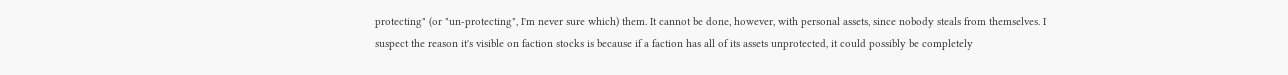protecting" (or "un-protecting", I'm never sure which) them. It cannot be done, however, with personal assets, since nobody steals from themselves. I suspect the reason it's visible on faction stocks is because if a faction has all of its assets unprotected, it could possibly be completely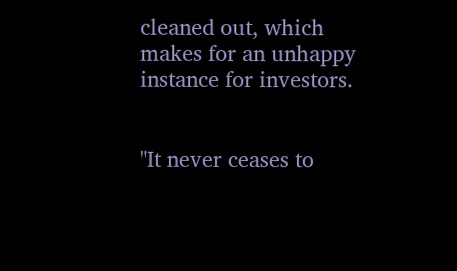cleaned out, which makes for an unhappy instance for investors.


"It never ceases to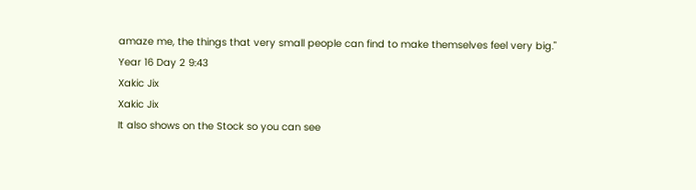amaze me, the things that very small people can find to make themselves feel very big."
Year 16 Day 2 9:43
Xakic Jix
Xakic Jix
It also shows on the Stock so you can see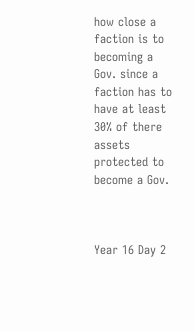how close a faction is to becoming a Gov. since a faction has to have at least 30% of there assets protected to become a Gov.



Year 16 Day 2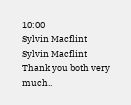10:00
Sylvin Macflint
Sylvin Macflint
Thank you both very much..